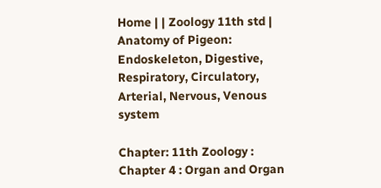Home | | Zoology 11th std | Anatomy of Pigeon: Endoskeleton, Digestive, Respiratory, Circulatory, Arterial, Nervous, Venous system

Chapter: 11th Zoology : Chapter 4 : Organ and Organ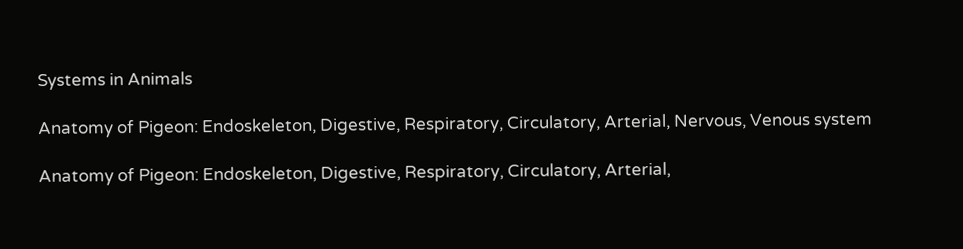Systems in Animals

Anatomy of Pigeon: Endoskeleton, Digestive, Respiratory, Circulatory, Arterial, Nervous, Venous system

Anatomy of Pigeon: Endoskeleton, Digestive, Respiratory, Circulatory, Arterial,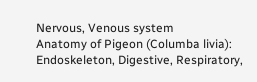Nervous, Venous system
Anatomy of Pigeon (Columba livia): Endoskeleton, Digestive, Respiratory,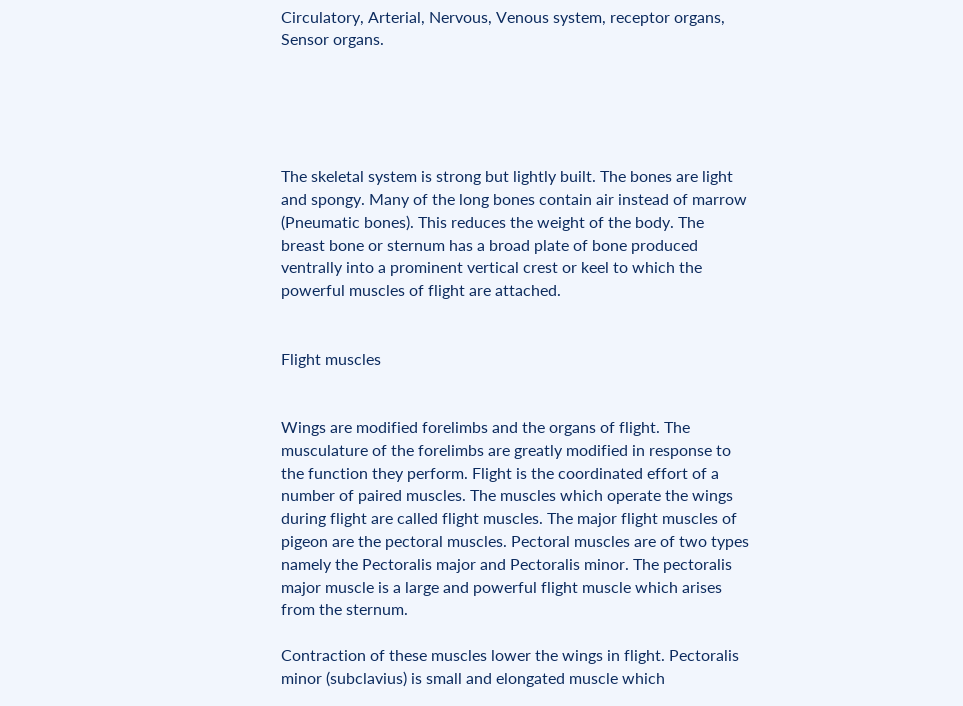Circulatory, Arterial, Nervous, Venous system, receptor organs, Sensor organs.





The skeletal system is strong but lightly built. The bones are light and spongy. Many of the long bones contain air instead of marrow (Pneumatic bones). This reduces the weight of the body. The breast bone or sternum has a broad plate of bone produced ventrally into a prominent vertical crest or keel to which the powerful muscles of flight are attached.


Flight muscles


Wings are modified forelimbs and the organs of flight. The musculature of the forelimbs are greatly modified in response to the function they perform. Flight is the coordinated effort of a number of paired muscles. The muscles which operate the wings during flight are called flight muscles. The major flight muscles of pigeon are the pectoral muscles. Pectoral muscles are of two types namely the Pectoralis major and Pectoralis minor. The pectoralis major muscle is a large and powerful flight muscle which arises from the sternum.

Contraction of these muscles lower the wings in flight. Pectoralis minor (subclavius) is small and elongated muscle which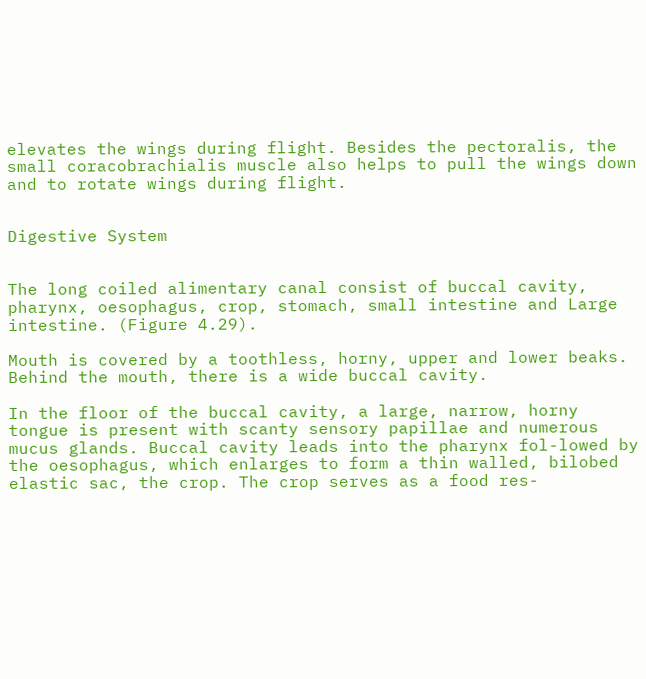elevates the wings during flight. Besides the pectoralis, the small coracobrachialis muscle also helps to pull the wings down and to rotate wings during flight.


Digestive System


The long coiled alimentary canal consist of buccal cavity, pharynx, oesophagus, crop, stomach, small intestine and Large intestine. (Figure 4.29).

Mouth is covered by a toothless, horny, upper and lower beaks. Behind the mouth, there is a wide buccal cavity.

In the floor of the buccal cavity, a large, narrow, horny tongue is present with scanty sensory papillae and numerous mucus glands. Buccal cavity leads into the pharynx fol-lowed by the oesophagus, which enlarges to form a thin walled, bilobed elastic sac, the crop. The crop serves as a food res-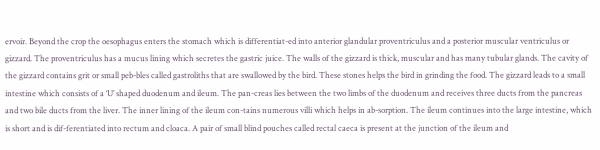ervoir. Beyond the crop the oesophagus enters the stomach which is differentiat-ed into anterior glandular proventriculus and a posterior muscular ventriculus or gizzard. The proventriculus has a mucus lining which secretes the gastric juice. The walls of the gizzard is thick, muscular and has many tubular glands. The cavity of the gizzard contains grit or small peb-bles called gastroliths that are swallowed by the bird. These stones helps the bird in grinding the food. The gizzard leads to a small intestine which consists of a ‘U’ shaped duodenum and ileum. The pan-creas lies between the two limbs of the duodenum and receives three ducts from the pancreas and two bile ducts from the liver. The inner lining of the ileum con-tains numerous villi which helps in ab-sorption. The ileum continues into the large intestine, which is short and is dif-ferentiated into rectum and cloaca. A pair of small blind pouches called rectal caeca is present at the junction of the ileum and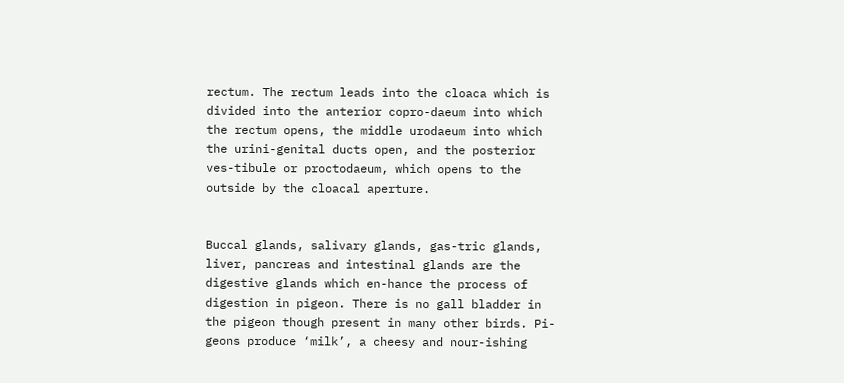rectum. The rectum leads into the cloaca which is divided into the anterior copro-daeum into which the rectum opens, the middle urodaeum into which the urini-genital ducts open, and the posterior ves-tibule or proctodaeum, which opens to the outside by the cloacal aperture.


Buccal glands, salivary glands, gas-tric glands, liver, pancreas and intestinal glands are the digestive glands which en-hance the process of digestion in pigeon. There is no gall bladder in the pigeon though present in many other birds. Pi-geons produce ‘milk’, a cheesy and nour-ishing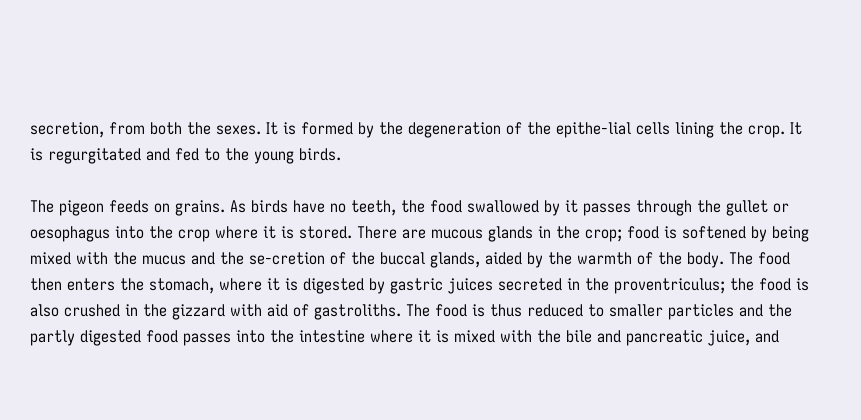secretion, from both the sexes. It is formed by the degeneration of the epithe-lial cells lining the crop. It is regurgitated and fed to the young birds.

The pigeon feeds on grains. As birds have no teeth, the food swallowed by it passes through the gullet or oesophagus into the crop where it is stored. There are mucous glands in the crop; food is softened by being mixed with the mucus and the se-cretion of the buccal glands, aided by the warmth of the body. The food then enters the stomach, where it is digested by gastric juices secreted in the proventriculus; the food is also crushed in the gizzard with aid of gastroliths. The food is thus reduced to smaller particles and the partly digested food passes into the intestine where it is mixed with the bile and pancreatic juice, and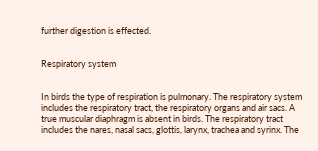further digestion is effected.


Respiratory system


In birds the type of respiration is pulmonary. The respiratory system includes the respiratory tract, the respiratory organs and air sacs. A true muscular diaphragm is absent in birds. The respiratory tract includes the nares, nasal sacs, glottis, larynx, trachea and syrinx. The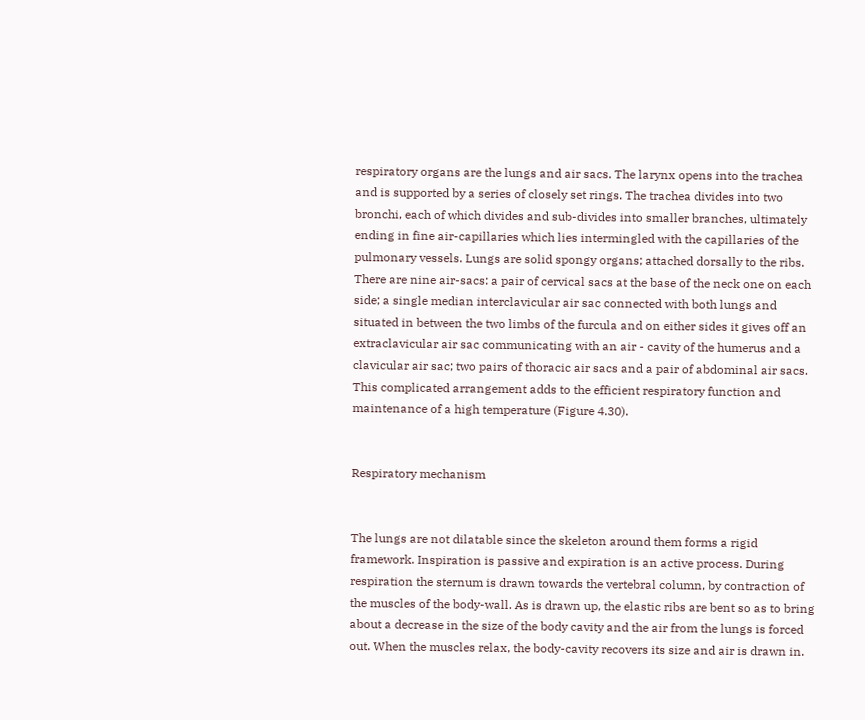respiratory organs are the lungs and air sacs. The larynx opens into the trachea and is supported by a series of closely set rings. The trachea divides into two bronchi, each of which divides and sub-divides into smaller branches, ultimately ending in fine air-capillaries which lies intermingled with the capillaries of the pulmonary vessels. Lungs are solid spongy organs; attached dorsally to the ribs. There are nine air-sacs: a pair of cervical sacs at the base of the neck one on each side; a single median interclavicular air sac connected with both lungs and situated in between the two limbs of the furcula and on either sides it gives off an extraclavicular air sac communicating with an air - cavity of the humerus and a clavicular air sac; two pairs of thoracic air sacs and a pair of abdominal air sacs. This complicated arrangement adds to the efficient respiratory function and maintenance of a high temperature (Figure 4.30).


Respiratory mechanism


The lungs are not dilatable since the skeleton around them forms a rigid framework. Inspiration is passive and expiration is an active process. During respiration the sternum is drawn towards the vertebral column, by contraction of the muscles of the body-wall. As is drawn up, the elastic ribs are bent so as to bring about a decrease in the size of the body cavity and the air from the lungs is forced out. When the muscles relax, the body-cavity recovers its size and air is drawn in.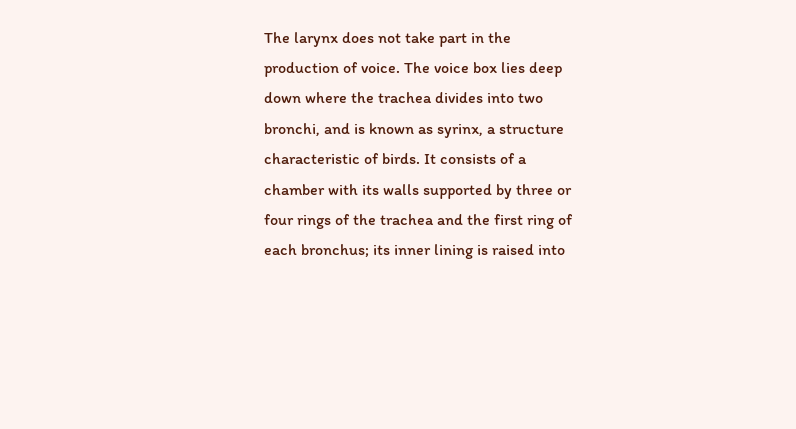The larynx does not take part in the production of voice. The voice box lies deep down where the trachea divides into two bronchi, and is known as syrinx, a structure characteristic of birds. It consists of a chamber with its walls supported by three or four rings of the trachea and the first ring of each bronchus; its inner lining is raised into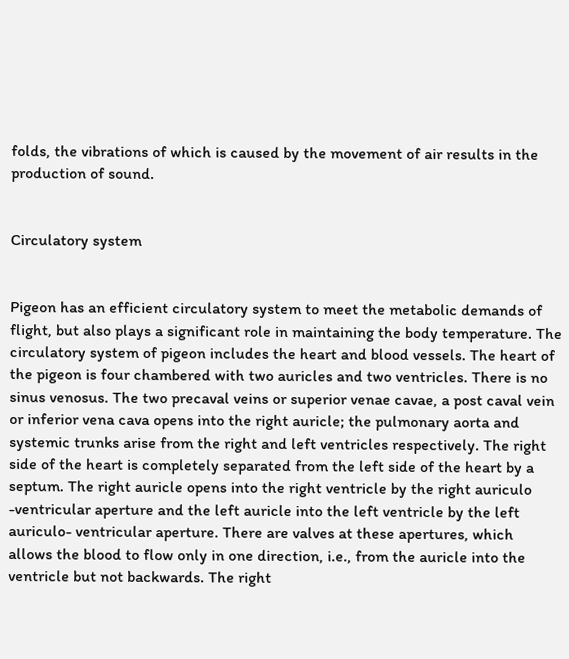folds, the vibrations of which is caused by the movement of air results in the production of sound.


Circulatory system


Pigeon has an efficient circulatory system to meet the metabolic demands of flight, but also plays a significant role in maintaining the body temperature. The circulatory system of pigeon includes the heart and blood vessels. The heart of the pigeon is four chambered with two auricles and two ventricles. There is no sinus venosus. The two precaval veins or superior venae cavae, a post caval vein or inferior vena cava opens into the right auricle; the pulmonary aorta and systemic trunks arise from the right and left ventricles respectively. The right side of the heart is completely separated from the left side of the heart by a septum. The right auricle opens into the right ventricle by the right auriculo -ventricular aperture and the left auricle into the left ventricle by the left auriculo- ventricular aperture. There are valves at these apertures, which allows the blood to flow only in one direction, i.e., from the auricle into the ventricle but not backwards. The right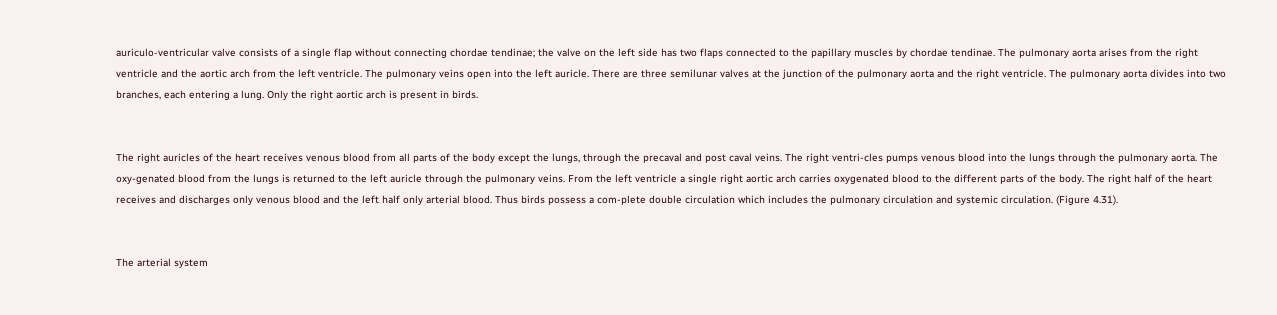auriculo-ventricular valve consists of a single flap without connecting chordae tendinae; the valve on the left side has two flaps connected to the papillary muscles by chordae tendinae. The pulmonary aorta arises from the right ventricle and the aortic arch from the left ventricle. The pulmonary veins open into the left auricle. There are three semilunar valves at the junction of the pulmonary aorta and the right ventricle. The pulmonary aorta divides into two branches, each entering a lung. Only the right aortic arch is present in birds.


The right auricles of the heart receives venous blood from all parts of the body except the lungs, through the precaval and post caval veins. The right ventri-cles pumps venous blood into the lungs through the pulmonary aorta. The oxy-genated blood from the lungs is returned to the left auricle through the pulmonary veins. From the left ventricle a single right aortic arch carries oxygenated blood to the different parts of the body. The right half of the heart receives and discharges only venous blood and the left half only arterial blood. Thus birds possess a com-plete double circulation which includes the pulmonary circulation and systemic circulation. (Figure 4.31).


The arterial system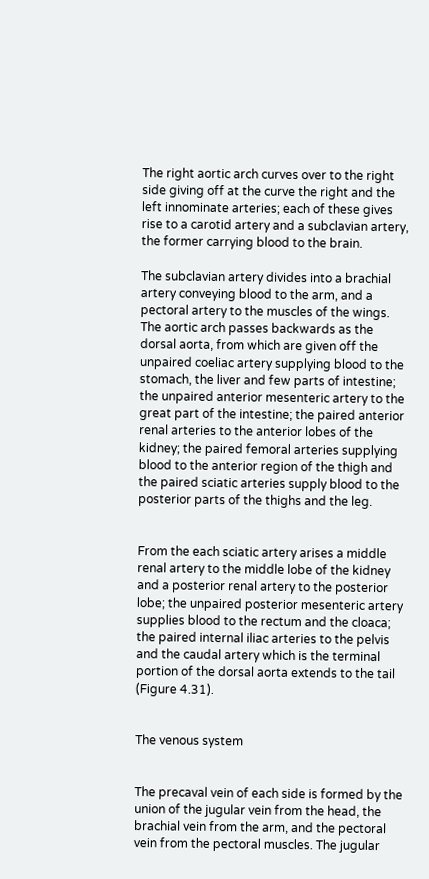The right aortic arch curves over to the right side giving off at the curve the right and the left innominate arteries; each of these gives rise to a carotid artery and a subclavian artery, the former carrying blood to the brain.

The subclavian artery divides into a brachial artery conveying blood to the arm, and a pectoral artery to the muscles of the wings. The aortic arch passes backwards as the dorsal aorta, from which are given off the unpaired coeliac artery supplying blood to the stomach, the liver and few parts of intestine; the unpaired anterior mesenteric artery to the great part of the intestine; the paired anterior renal arteries to the anterior lobes of the kidney; the paired femoral arteries supplying blood to the anterior region of the thigh and the paired sciatic arteries supply blood to the posterior parts of the thighs and the leg.


From the each sciatic artery arises a middle renal artery to the middle lobe of the kidney and a posterior renal artery to the posterior lobe; the unpaired posterior mesenteric artery supplies blood to the rectum and the cloaca; the paired internal iliac arteries to the pelvis and the caudal artery which is the terminal portion of the dorsal aorta extends to the tail (Figure 4.31).


The venous system


The precaval vein of each side is formed by the union of the jugular vein from the head, the brachial vein from the arm, and the pectoral vein from the pectoral muscles. The jugular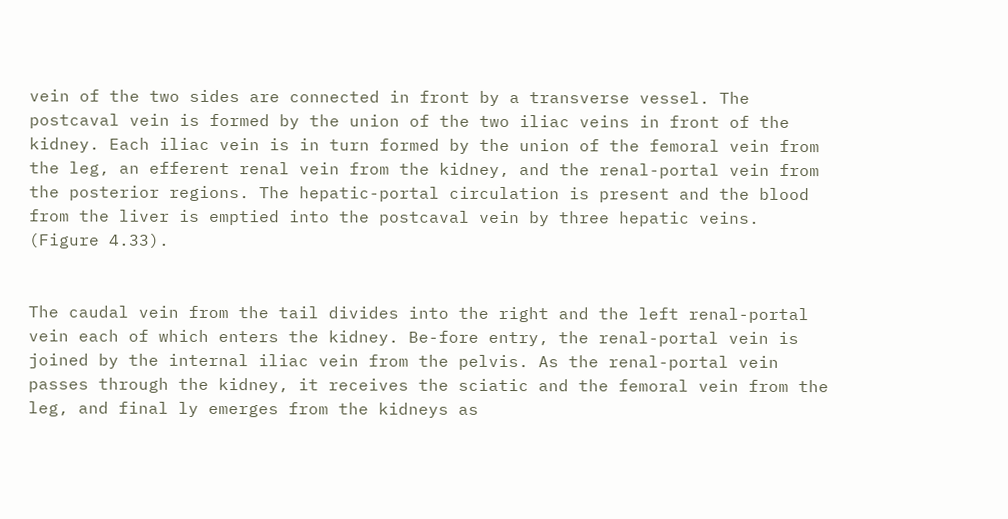vein of the two sides are connected in front by a transverse vessel. The postcaval vein is formed by the union of the two iliac veins in front of the kidney. Each iliac vein is in turn formed by the union of the femoral vein from the leg, an efferent renal vein from the kidney, and the renal-portal vein from the posterior regions. The hepatic-portal circulation is present and the blood from the liver is emptied into the postcaval vein by three hepatic veins. (Figure 4.33).


The caudal vein from the tail divides into the right and the left renal-portal vein each of which enters the kidney. Be-fore entry, the renal-portal vein is joined by the internal iliac vein from the pelvis. As the renal-portal vein passes through the kidney, it receives the sciatic and the femoral vein from the leg, and final ly emerges from the kidneys as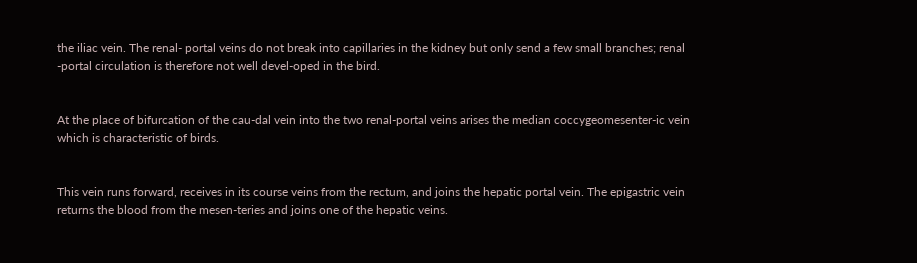the iliac vein. The renal- portal veins do not break into capillaries in the kidney but only send a few small branches; renal -portal circulation is therefore not well devel-oped in the bird.


At the place of bifurcation of the cau-dal vein into the two renal-portal veins arises the median coccygeomesenter-ic vein which is characteristic of birds.


This vein runs forward, receives in its course veins from the rectum, and joins the hepatic portal vein. The epigastric vein returns the blood from the mesen-teries and joins one of the hepatic veins.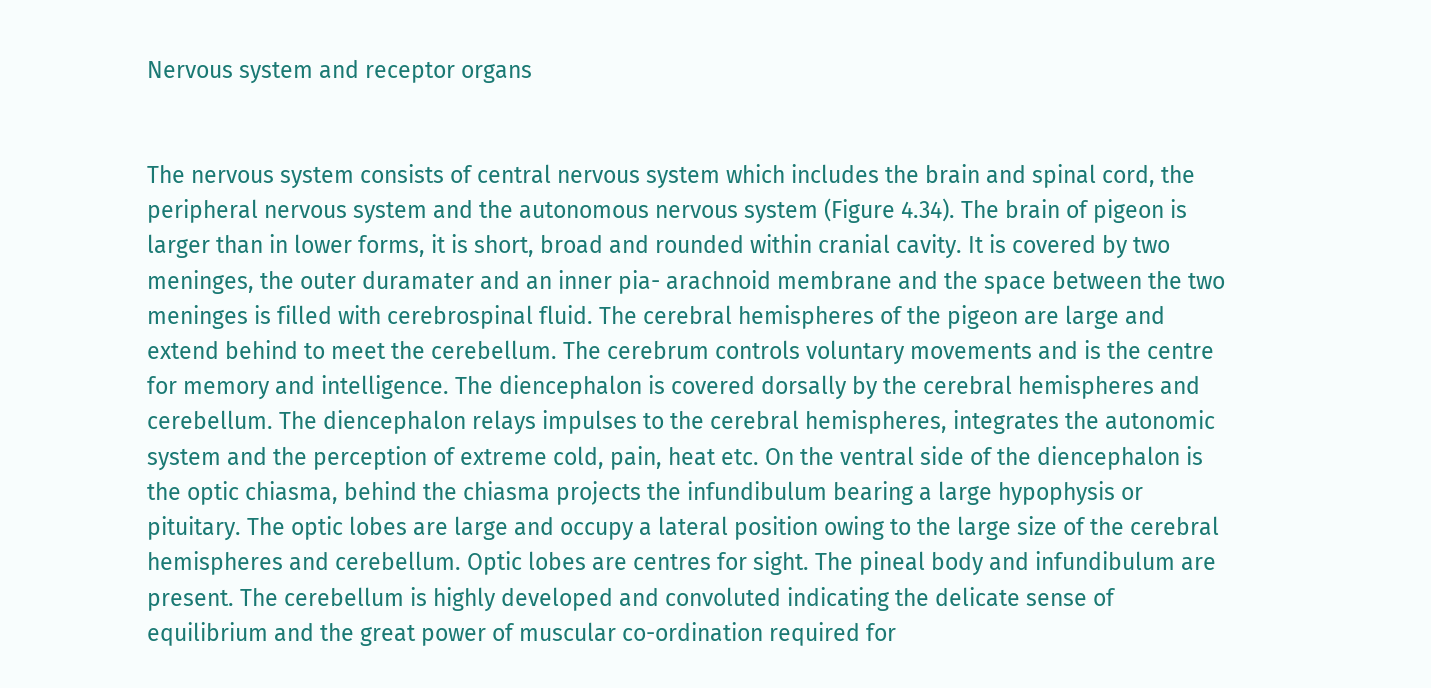Nervous system and receptor organs


The nervous system consists of central nervous system which includes the brain and spinal cord, the peripheral nervous system and the autonomous nervous system (Figure 4.34). The brain of pigeon is larger than in lower forms, it is short, broad and rounded within cranial cavity. It is covered by two meninges, the outer duramater and an inner pia- arachnoid membrane and the space between the two meninges is filled with cerebrospinal fluid. The cerebral hemispheres of the pigeon are large and extend behind to meet the cerebellum. The cerebrum controls voluntary movements and is the centre for memory and intelligence. The diencephalon is covered dorsally by the cerebral hemispheres and cerebellum. The diencephalon relays impulses to the cerebral hemispheres, integrates the autonomic system and the perception of extreme cold, pain, heat etc. On the ventral side of the diencephalon is the optic chiasma, behind the chiasma projects the infundibulum bearing a large hypophysis or pituitary. The optic lobes are large and occupy a lateral position owing to the large size of the cerebral hemispheres and cerebellum. Optic lobes are centres for sight. The pineal body and infundibulum are present. The cerebellum is highly developed and convoluted indicating the delicate sense of equilibrium and the great power of muscular co-ordination required for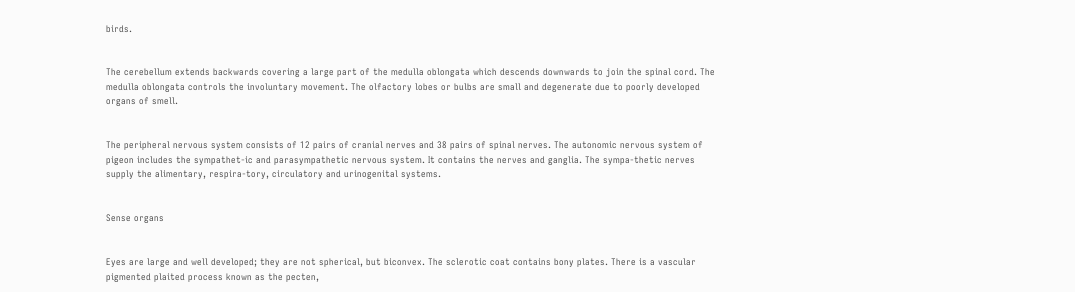birds.


The cerebellum extends backwards covering a large part of the medulla oblongata which descends downwards to join the spinal cord. The medulla oblongata controls the involuntary movement. The olfactory lobes or bulbs are small and degenerate due to poorly developed organs of smell.


The peripheral nervous system consists of 12 pairs of cranial nerves and 38 pairs of spinal nerves. The autonomic nervous system of pigeon includes the sympathet-ic and parasympathetic nervous system. It contains the nerves and ganglia. The sympa-thetic nerves supply the alimentary, respira-tory, circulatory and urinogenital systems.


Sense organs


Eyes are large and well developed; they are not spherical, but biconvex. The sclerotic coat contains bony plates. There is a vascular pigmented plaited process known as the pecten,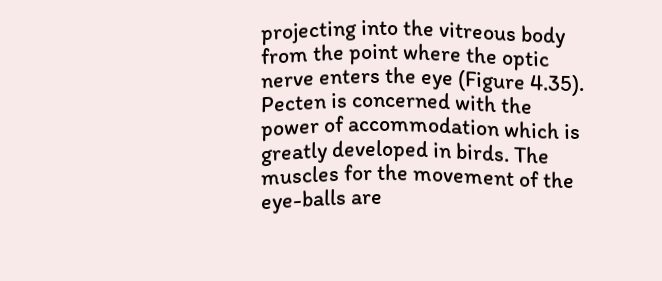projecting into the vitreous body from the point where the optic nerve enters the eye (Figure 4.35). Pecten is concerned with the power of accommodation which is greatly developed in birds. The muscles for the movement of the eye-balls are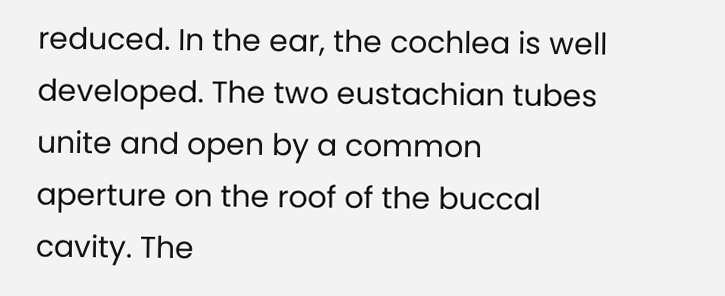reduced. In the ear, the cochlea is well developed. The two eustachian tubes unite and open by a common aperture on the roof of the buccal cavity. The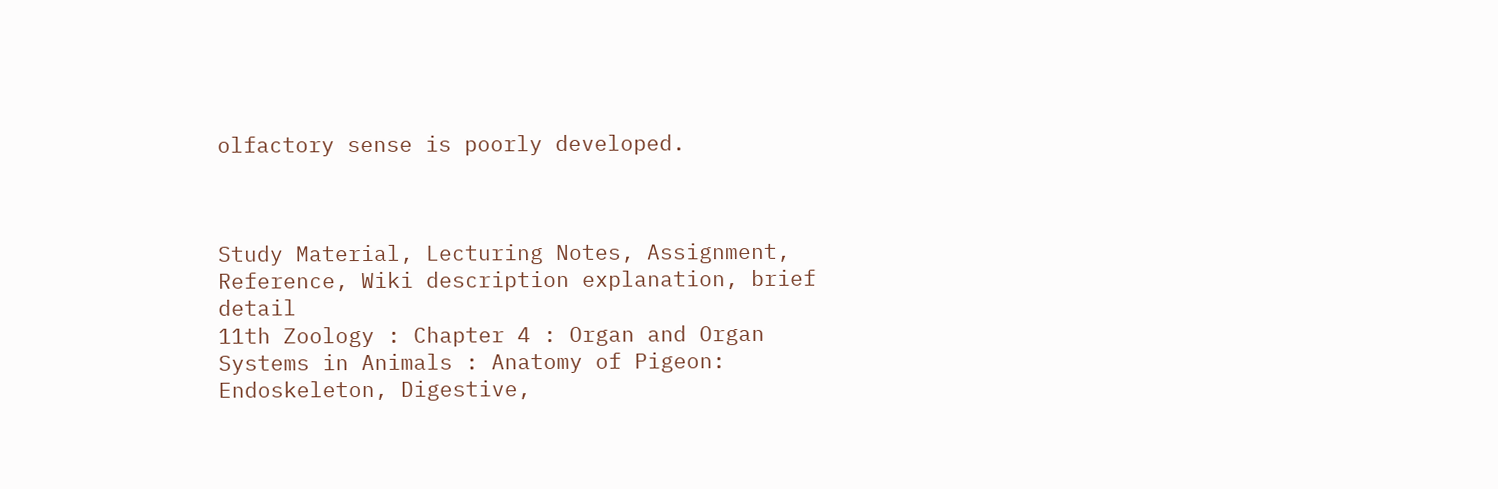olfactory sense is poorly developed.



Study Material, Lecturing Notes, Assignment, Reference, Wiki description explanation, brief detail
11th Zoology : Chapter 4 : Organ and Organ Systems in Animals : Anatomy of Pigeon: Endoskeleton, Digestive,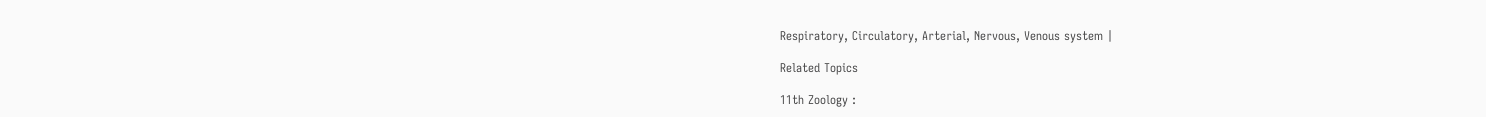Respiratory, Circulatory, Arterial, Nervous, Venous system |

Related Topics

11th Zoology :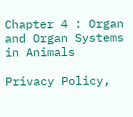Chapter 4 : Organ and Organ Systems in Animals

Privacy Policy,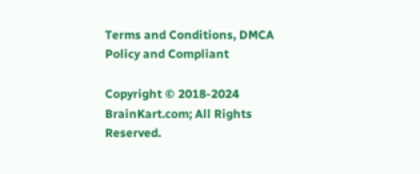Terms and Conditions, DMCA Policy and Compliant

Copyright © 2018-2024 BrainKart.com; All Rights Reserved.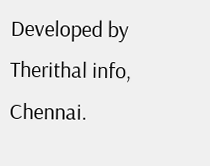Developed by Therithal info, Chennai.